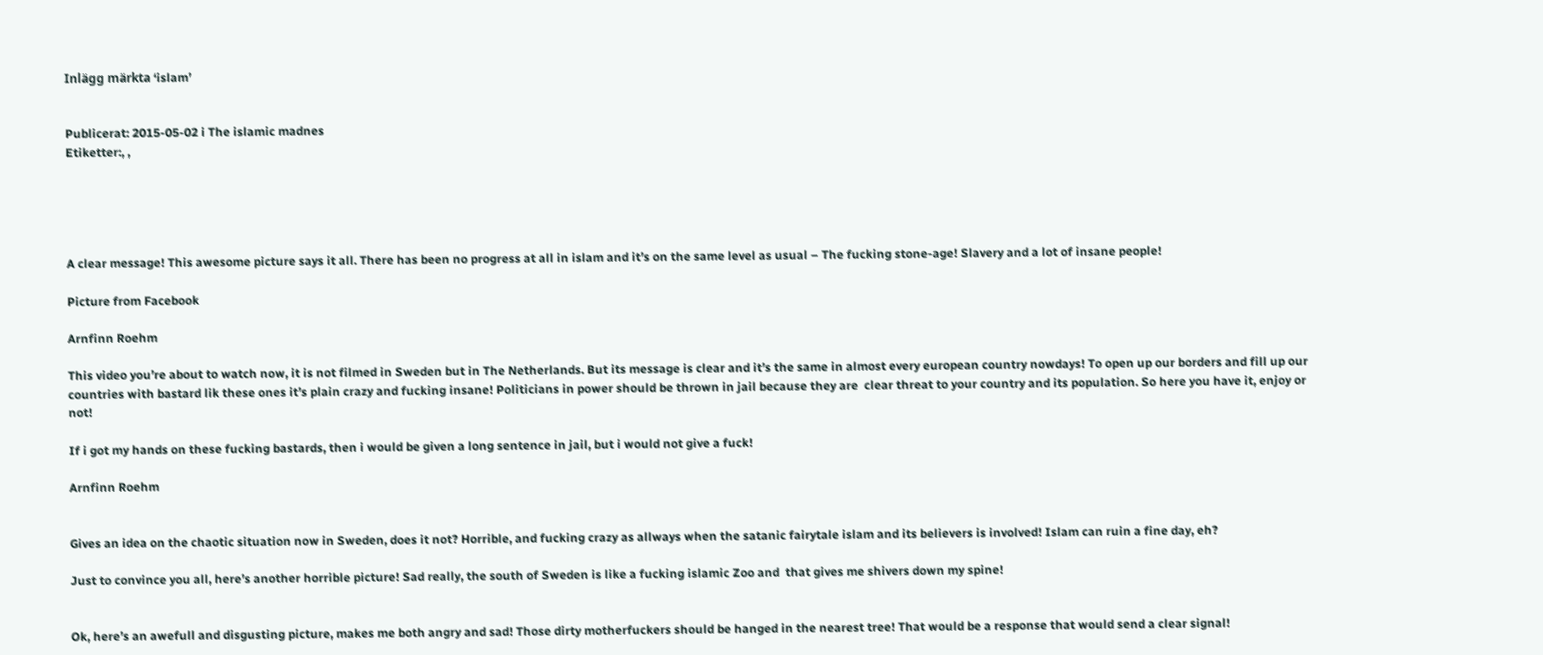Inlägg märkta ‘islam’


Publicerat: 2015-05-02 i The islamic madnes
Etiketter:, ,





A clear message! This awesome picture says it all. There has been no progress at all in islam and it’s on the same level as usual – The fucking stone-age! Slavery and a lot of insane people!

Picture from Facebook

Arnfinn Roehm

This video you’re about to watch now, it is not filmed in Sweden but in The Netherlands. But its message is clear and it’s the same in almost every european country nowdays! To open up our borders and fill up our countries with bastard lik these ones it’s plain crazy and fucking insane! Politicians in power should be thrown in jail because they are  clear threat to your country and its population. So here you have it, enjoy or not!

If i got my hands on these fucking bastards, then i would be given a long sentence in jail, but i would not give a fuck!

Arnfinn Roehm


Gives an idea on the chaotic situation now in Sweden, does it not? Horrible, and fucking crazy as allways when the satanic fairytale islam and its believers is involved! Islam can ruin a fine day, eh?

Just to convince you all, here’s another horrible picture! Sad really, the south of Sweden is like a fucking islamic Zoo and  that gives me shivers down my spine!


Ok, here’s an awefull and disgusting picture, makes me both angry and sad! Those dirty motherfuckers should be hanged in the nearest tree! That would be a response that would send a clear signal!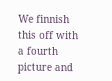We finnish this off with a fourth picture and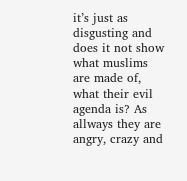it’s just as disgusting and does it not show what muslims are made of, what their evil agenda is? As allways they are angry, crazy and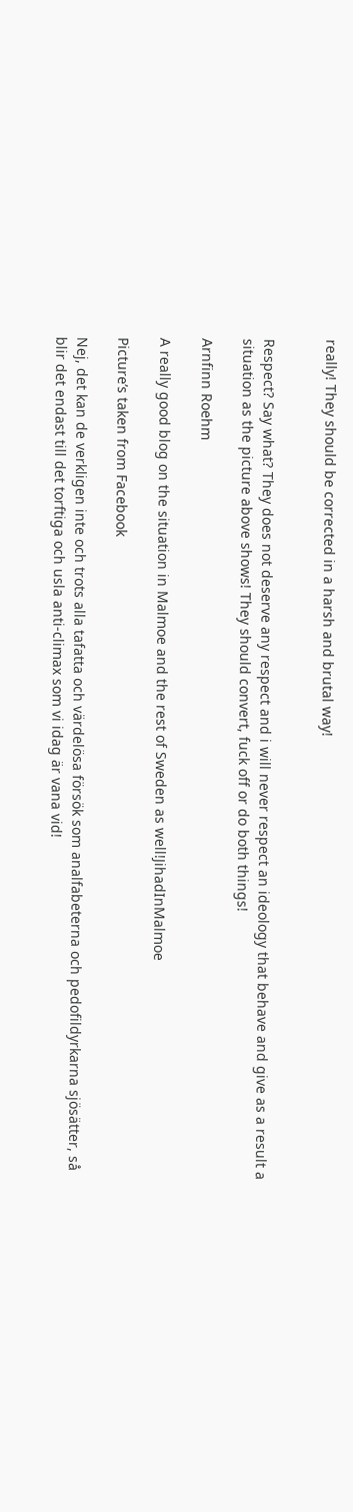really! They should be corrected in a harsh and brutal way!


Respect? Say what? They does not deserve any respect and i will never respect an ideology that behave and give as a result a situation as the picture above shows! They should convert, fuck off or do both things!

Arnfinn Roehm

A really good blog on the situation in Malmoe and the rest of Sweden as well!JihadInMalmoe

Picture’s taken from Facebook

Nej, det kan de verkligen inte och trots alla tafatta och värdelösa försök som analfabeterna och pedofildyrkarna sjösätter, så blir det endast till det torftiga och usla anti-climax som vi idag är vana vid!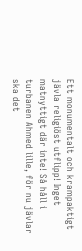Ett monumentalt och krampaktigt jävla religiöst utflipp! Inget matnyttigt där inte! Så håll i turbanen Ahmed lille, för nu jävlar ska det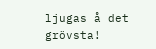ljugas å det grövsta!